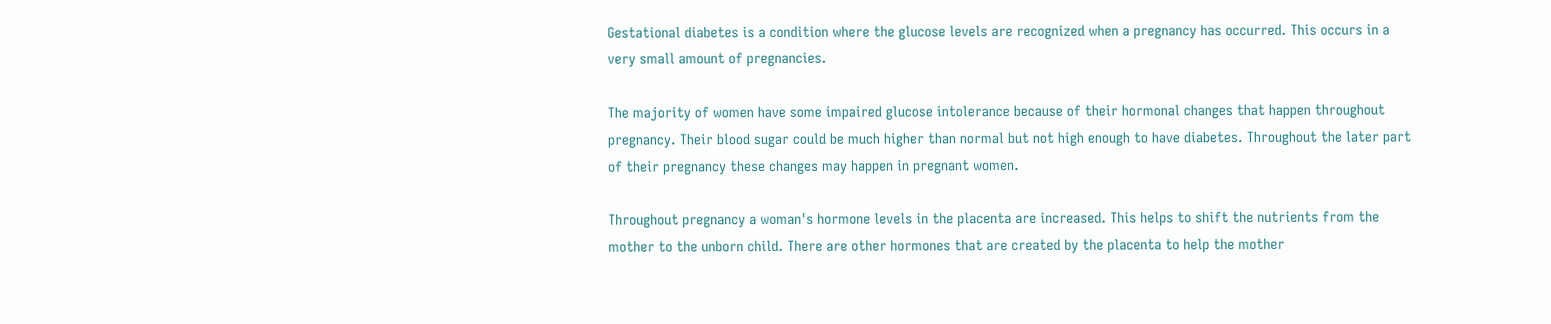Gestational diabetes is a condition where the glucose levels are recognized when a pregnancy has occurred. This occurs in a very small amount of pregnancies.

The majority of women have some impaired glucose intolerance because of their hormonal changes that happen throughout pregnancy. Their blood sugar could be much higher than normal but not high enough to have diabetes. Throughout the later part of their pregnancy these changes may happen in pregnant women.

Throughout pregnancy a woman's hormone levels in the placenta are increased. This helps to shift the nutrients from the mother to the unborn child. There are other hormones that are created by the placenta to help the mother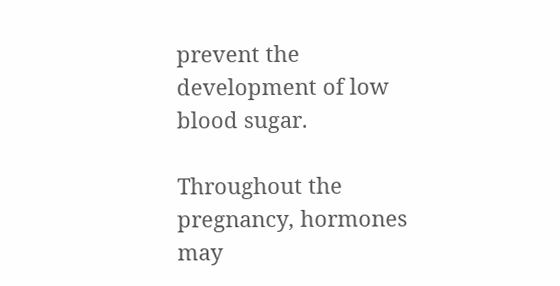prevent the development of low blood sugar.

Throughout the pregnancy, hormones may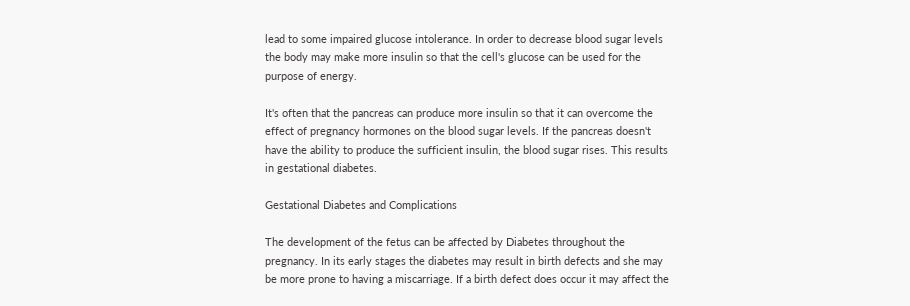lead to some impaired glucose intolerance. In order to decrease blood sugar levels the body may make more insulin so that the cell's glucose can be used for the purpose of energy.

It's often that the pancreas can produce more insulin so that it can overcome the effect of pregnancy hormones on the blood sugar levels. If the pancreas doesn't have the ability to produce the sufficient insulin, the blood sugar rises. This results in gestational diabetes.

Gestational Diabetes and Complications

The development of the fetus can be affected by Diabetes throughout the pregnancy. In its early stages the diabetes may result in birth defects and she may be more prone to having a miscarriage. If a birth defect does occur it may affect the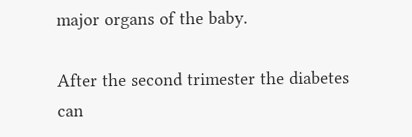major organs of the baby.

After the second trimester the diabetes can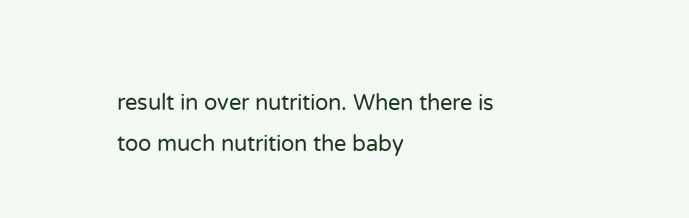result in over nutrition. When there is too much nutrition the baby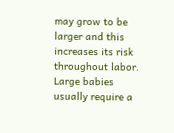may grow to be larger and this increases its risk throughout labor. Large babies usually require a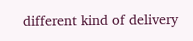different kind of delivery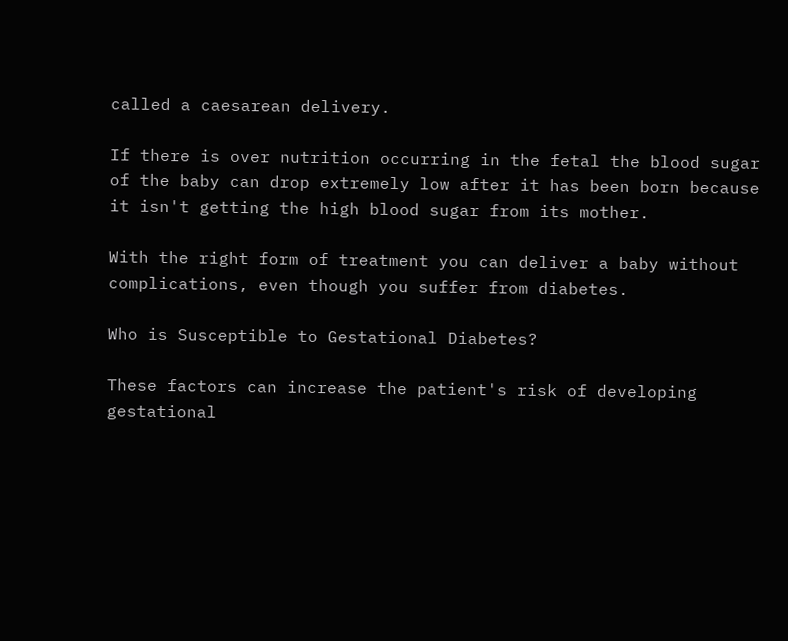called a caesarean delivery.

If there is over nutrition occurring in the fetal the blood sugar of the baby can drop extremely low after it has been born because it isn't getting the high blood sugar from its mother.

With the right form of treatment you can deliver a baby without complications, even though you suffer from diabetes.

Who is Susceptible to Gestational Diabetes?

These factors can increase the patient's risk of developing gestational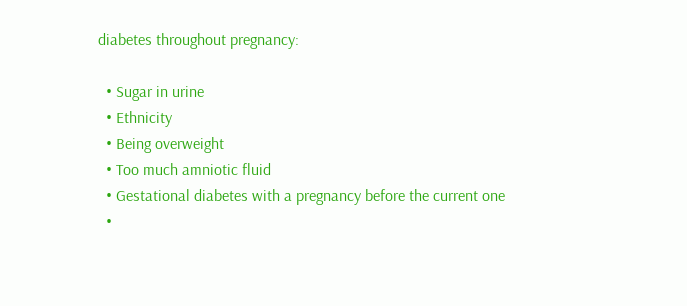diabetes throughout pregnancy:

  • Sugar in urine
  • Ethnicity
  • Being overweight
  • Too much amniotic fluid
  • Gestational diabetes with a pregnancy before the current one
  •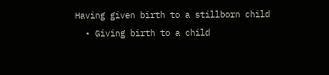Having given birth to a stillborn child
  • Giving birth to a child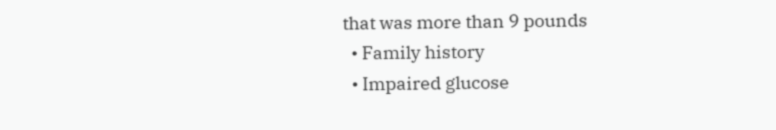that was more than 9 pounds
  • Family history
  • Impaired glucose